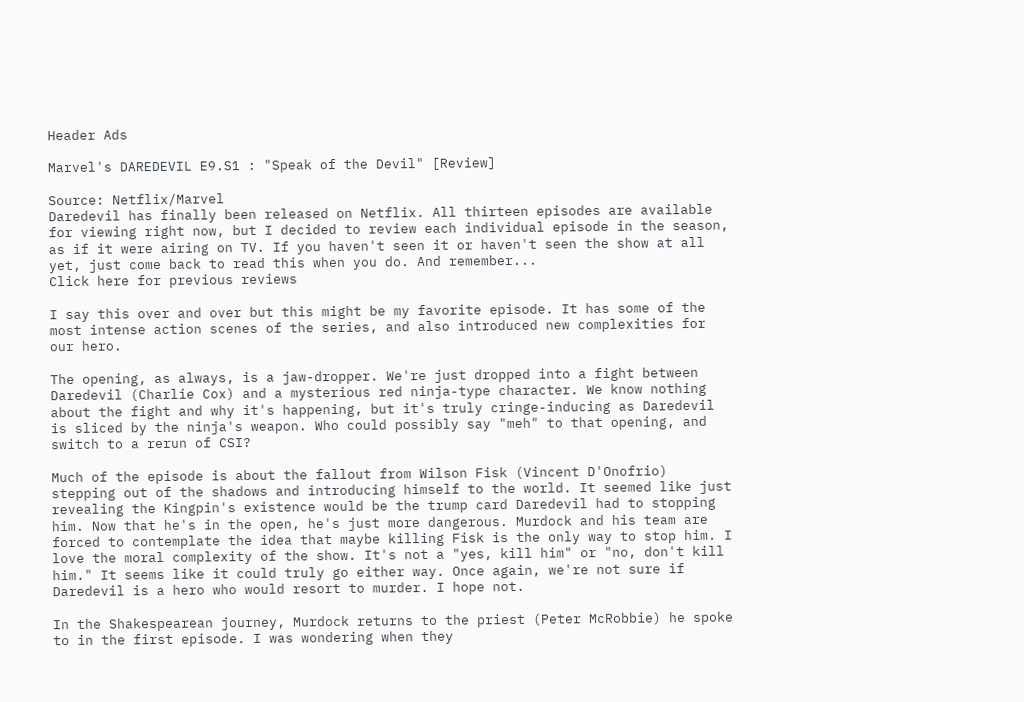Header Ads

Marvel's DAREDEVIL E9.S1 : "Speak of the Devil" [Review]

Source: Netflix/Marvel
Daredevil has finally been released on Netflix. All thirteen episodes are available for viewing right now, but I decided to review each individual episode in the season, as if it were airing on TV. If you haven't seen it or haven't seen the show at all yet, just come back to read this when you do. And remember...
Click here for previous reviews

I say this over and over but this might be my favorite episode. It has some of the most intense action scenes of the series, and also introduced new complexities for our hero.

The opening, as always, is a jaw-dropper. We're just dropped into a fight between Daredevil (Charlie Cox) and a mysterious red ninja-type character. We know nothing about the fight and why it's happening, but it's truly cringe-inducing as Daredevil is sliced by the ninja's weapon. Who could possibly say "meh" to that opening, and switch to a rerun of CSI?

Much of the episode is about the fallout from Wilson Fisk (Vincent D'Onofrio) stepping out of the shadows and introducing himself to the world. It seemed like just revealing the Kingpin's existence would be the trump card Daredevil had to stopping him. Now that he's in the open, he's just more dangerous. Murdock and his team are forced to contemplate the idea that maybe killing Fisk is the only way to stop him. I love the moral complexity of the show. It's not a "yes, kill him" or "no, don't kill him." It seems like it could truly go either way. Once again, we're not sure if Daredevil is a hero who would resort to murder. I hope not.

In the Shakespearean journey, Murdock returns to the priest (Peter McRobbie) he spoke to in the first episode. I was wondering when they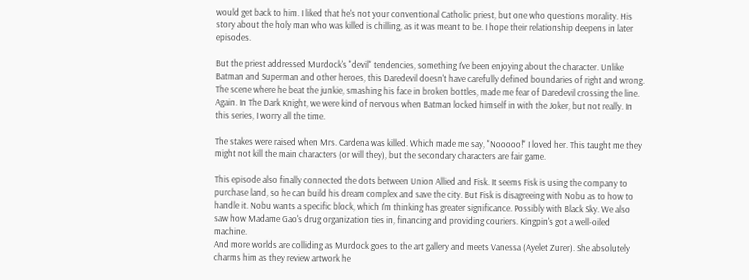would get back to him. I liked that he's not your conventional Catholic priest, but one who questions morality. His story about the holy man who was killed is chilling, as it was meant to be. I hope their relationship deepens in later episodes.

But the priest addressed Murdock's "devil" tendencies, something I've been enjoying about the character. Unlike Batman and Superman and other heroes, this Daredevil doesn't have carefully defined boundaries of right and wrong. The scene where he beat the junkie, smashing his face in broken bottles, made me fear of Daredevil crossing the line. Again. In The Dark Knight, we were kind of nervous when Batman locked himself in with the Joker, but not really. In this series, I worry all the time.

The stakes were raised when Mrs. Cardena was killed. Which made me say, "Nooooo!" I loved her. This taught me they might not kill the main characters (or will they), but the secondary characters are fair game.

This episode also finally connected the dots between Union Allied and Fisk. It seems Fisk is using the company to purchase land, so he can build his dream complex and save the city. But Fisk is disagreeing with Nobu as to how to handle it. Nobu wants a specific block, which I'm thinking has greater significance. Possibly with Black Sky. We also saw how Madame Gao's drug organization ties in, financing and providing couriers. Kingpin's got a well-oiled machine.
And more worlds are colliding as Murdock goes to the art gallery and meets Vanessa (Ayelet Zurer). She absolutely charms him as they review artwork he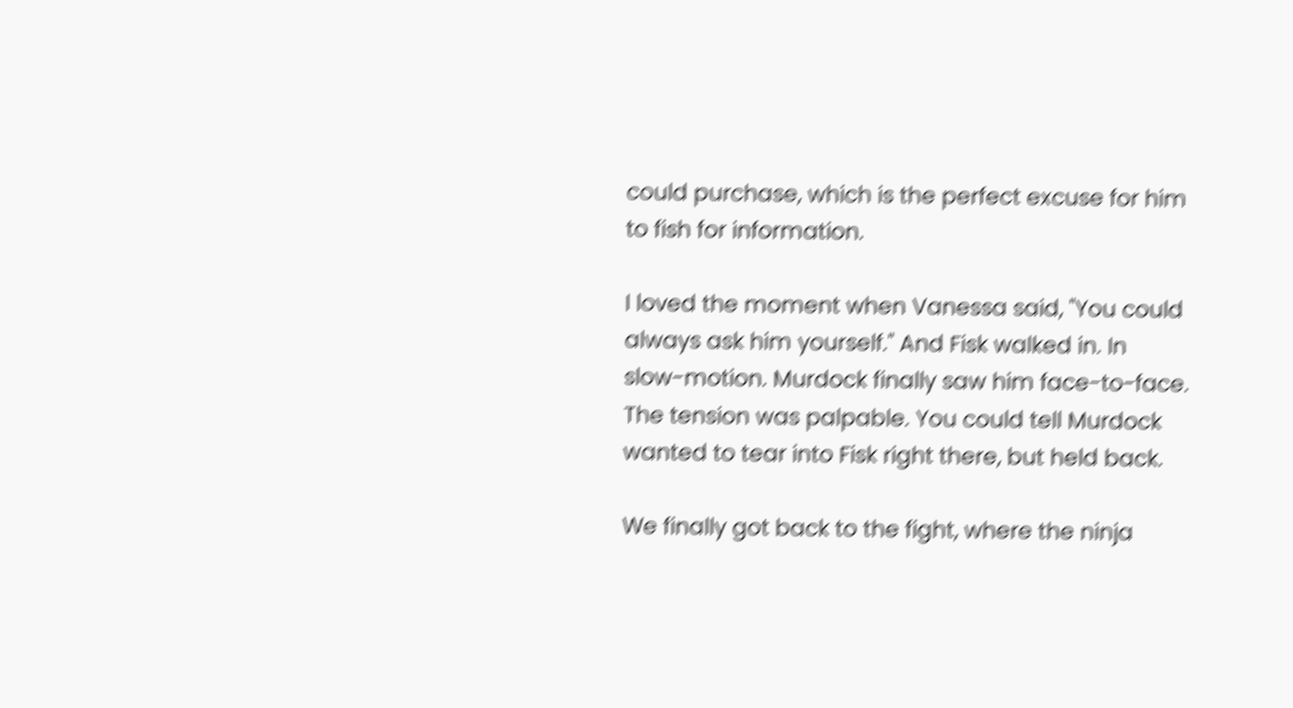could purchase, which is the perfect excuse for him to fish for information.

I loved the moment when Vanessa said, "You could always ask him yourself." And Fisk walked in. In slow-motion. Murdock finally saw him face-to-face. The tension was palpable. You could tell Murdock wanted to tear into Fisk right there, but held back.

We finally got back to the fight, where the ninja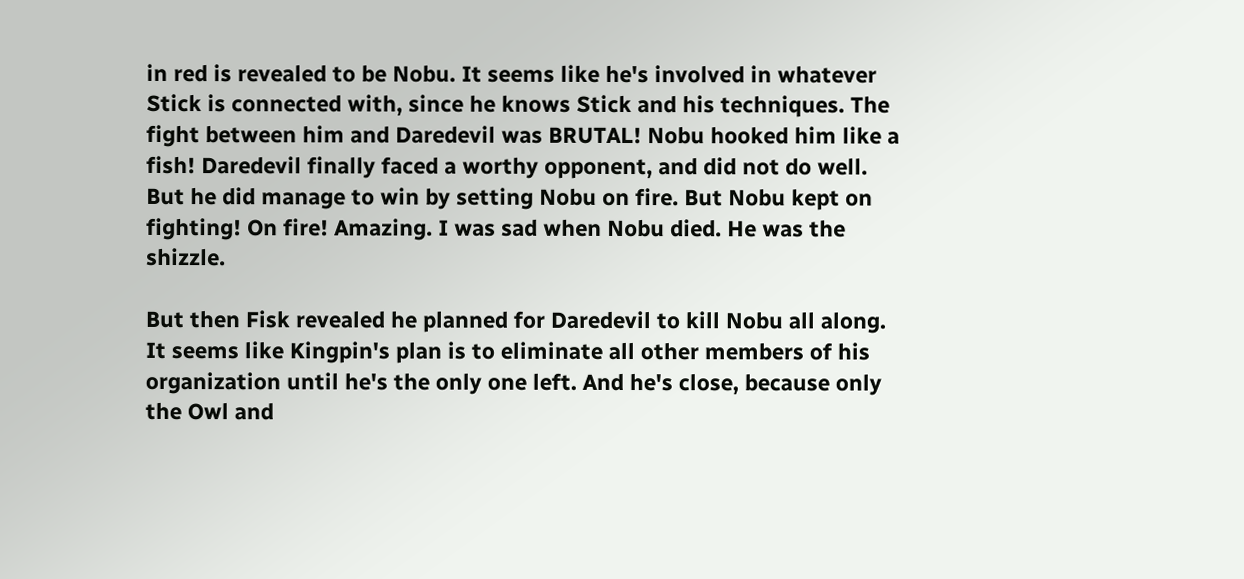in red is revealed to be Nobu. It seems like he's involved in whatever Stick is connected with, since he knows Stick and his techniques. The fight between him and Daredevil was BRUTAL! Nobu hooked him like a fish! Daredevil finally faced a worthy opponent, and did not do well. But he did manage to win by setting Nobu on fire. But Nobu kept on fighting! On fire! Amazing. I was sad when Nobu died. He was the shizzle.

But then Fisk revealed he planned for Daredevil to kill Nobu all along. It seems like Kingpin's plan is to eliminate all other members of his organization until he's the only one left. And he's close, because only the Owl and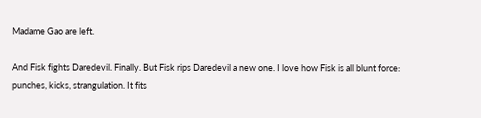Madame Gao are left.

And Fisk fights Daredevil. Finally. But Fisk rips Daredevil a new one. I love how Fisk is all blunt force: punches, kicks, strangulation. It fits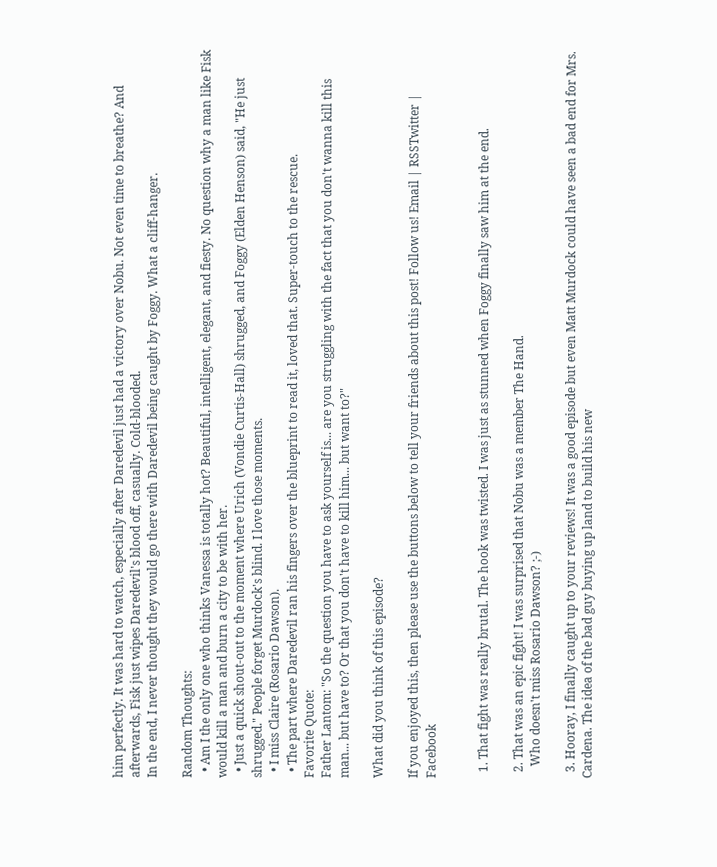him perfectly. It was hard to watch, especially after Daredevil just had a victory over Nobu. Not even time to breathe? And afterwards, Fisk just wipes Daredevil's blood off, casually. Cold-blooded.
In the end, I never thought they would go there with Daredevil being caught by Foggy. What a cliff-hanger.

Random Thoughts:
  • Am I the only one who thinks Vanessa is totally hot? Beautiful, intelligent, elegant, and fiesty. No question why a man like Fisk would kill a man and burn a city to be with her.
  • Just a quick shout-out to the moment where Urich (Vondie Curtis-Hall) shrugged, and Foggy (Elden Henson) said, "He just shrugged." People forget Murdock's blind. I love those moments.
  • I miss Claire (Rosario Dawson).
  • The part where Daredevil ran his fingers over the blueprint to read it, loved that. Super-touch to the rescue.
Favorite Quote:
Father Lantom: "So the question you have to ask yourself is... are you struggling with the fact that you don't wanna kill this man... but have to? Or that you don't have to kill him... but want to?"

What did you think of this episode?

If you enjoyed this, then please use the buttons below to tell your friends about this post! Follow us! Email | RSSTwitter | Facebook


  1. That fight was really brutal. The hook was twisted. I was just as stunned when Foggy finally saw him at the end.

  2. That was an epic fight! I was surprised that Nobu was a member The Hand.
    Who doesn't miss Rosario Dawson? ;-)

  3. Hooray, I finally caught up to your reviews! It was a good episode but even Matt Murdock could have seen a bad end for Mrs. Cardena. The idea of the bad guy buying up land to build his new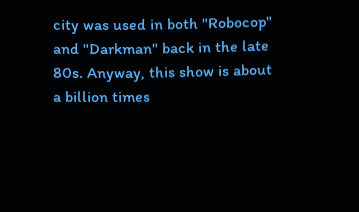city was used in both "Robocop" and "Darkman" back in the late 80s. Anyway, this show is about a billion times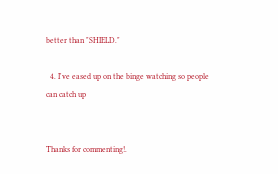better than "SHIELD."

  4. I've eased up on the binge watching so people can catch up


Thanks for commenting!.